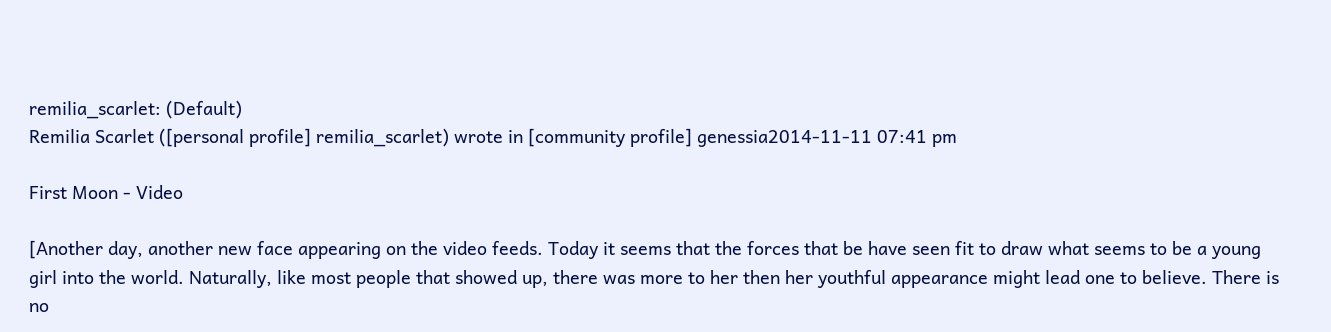remilia_scarlet: (Default)
Remilia Scarlet ([personal profile] remilia_scarlet) wrote in [community profile] genessia2014-11-11 07:41 pm

First Moon - Video

[Another day, another new face appearing on the video feeds. Today it seems that the forces that be have seen fit to draw what seems to be a young girl into the world. Naturally, like most people that showed up, there was more to her then her youthful appearance might lead one to believe. There is no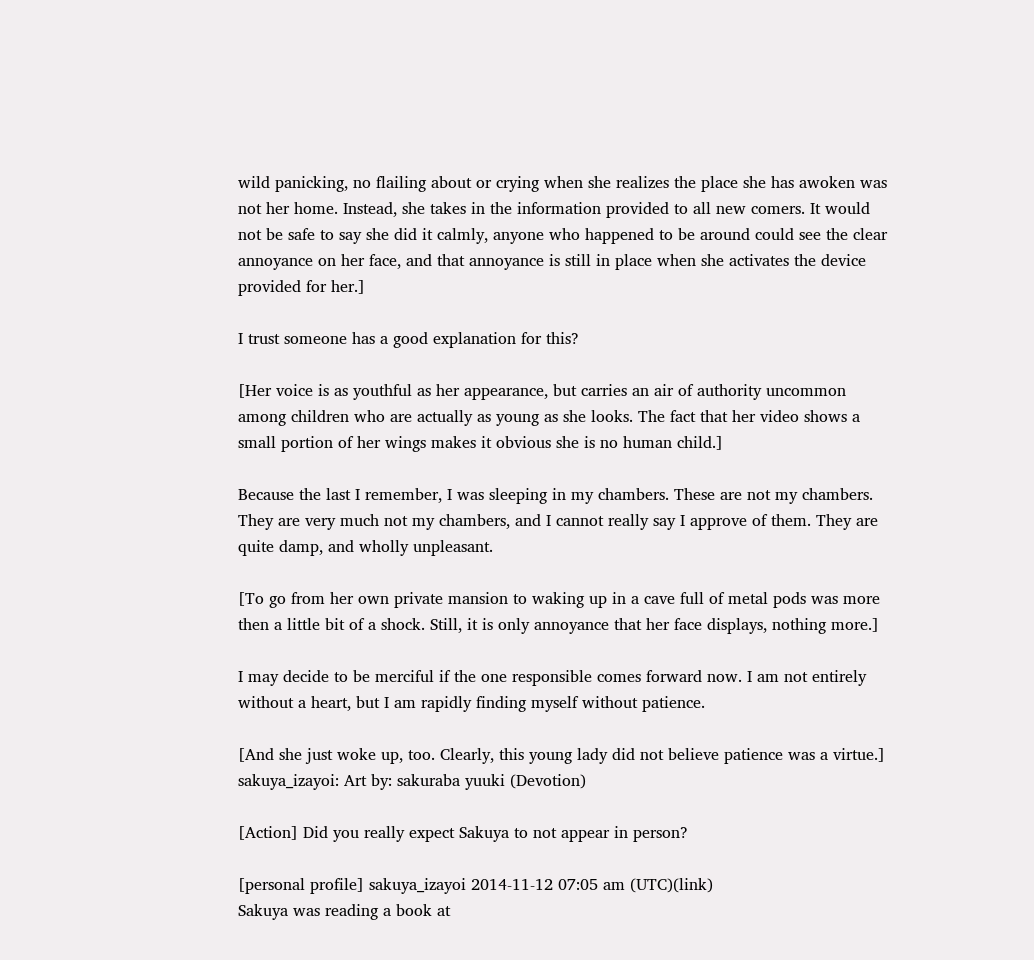wild panicking, no flailing about or crying when she realizes the place she has awoken was not her home. Instead, she takes in the information provided to all new comers. It would not be safe to say she did it calmly, anyone who happened to be around could see the clear annoyance on her face, and that annoyance is still in place when she activates the device provided for her.]

I trust someone has a good explanation for this?

[Her voice is as youthful as her appearance, but carries an air of authority uncommon among children who are actually as young as she looks. The fact that her video shows a small portion of her wings makes it obvious she is no human child.]

Because the last I remember, I was sleeping in my chambers. These are not my chambers. They are very much not my chambers, and I cannot really say I approve of them. They are quite damp, and wholly unpleasant.

[To go from her own private mansion to waking up in a cave full of metal pods was more then a little bit of a shock. Still, it is only annoyance that her face displays, nothing more.]

I may decide to be merciful if the one responsible comes forward now. I am not entirely without a heart, but I am rapidly finding myself without patience.

[And she just woke up, too. Clearly, this young lady did not believe patience was a virtue.]
sakuya_izayoi: Art by: sakuraba yuuki (Devotion)

[Action] Did you really expect Sakuya to not appear in person?

[personal profile] sakuya_izayoi 2014-11-12 07:05 am (UTC)(link)
Sakuya was reading a book at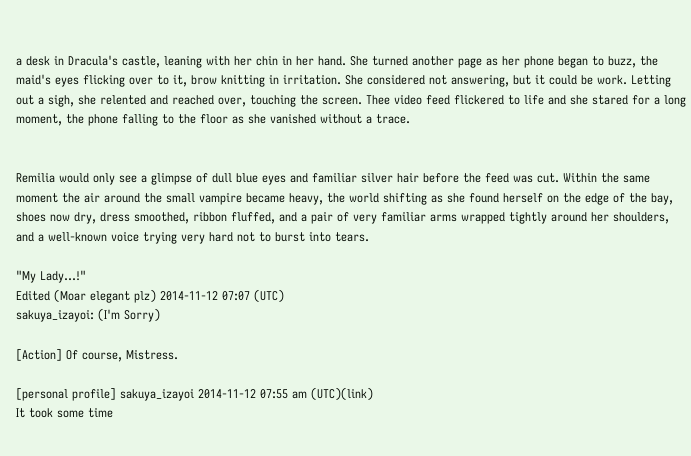a desk in Dracula's castle, leaning with her chin in her hand. She turned another page as her phone began to buzz, the maid's eyes flicking over to it, brow knitting in irritation. She considered not answering, but it could be work. Letting out a sigh, she relented and reached over, touching the screen. Thee video feed flickered to life and she stared for a long moment, the phone falling to the floor as she vanished without a trace.


Remilia would only see a glimpse of dull blue eyes and familiar silver hair before the feed was cut. Within the same moment the air around the small vampire became heavy, the world shifting as she found herself on the edge of the bay, shoes now dry, dress smoothed, ribbon fluffed, and a pair of very familiar arms wrapped tightly around her shoulders, and a well-known voice trying very hard not to burst into tears.

"My Lady...!"
Edited (Moar elegant plz) 2014-11-12 07:07 (UTC)
sakuya_izayoi: (I'm Sorry)

[Action] Of course, Mistress.

[personal profile] sakuya_izayoi 2014-11-12 07:55 am (UTC)(link)
It took some time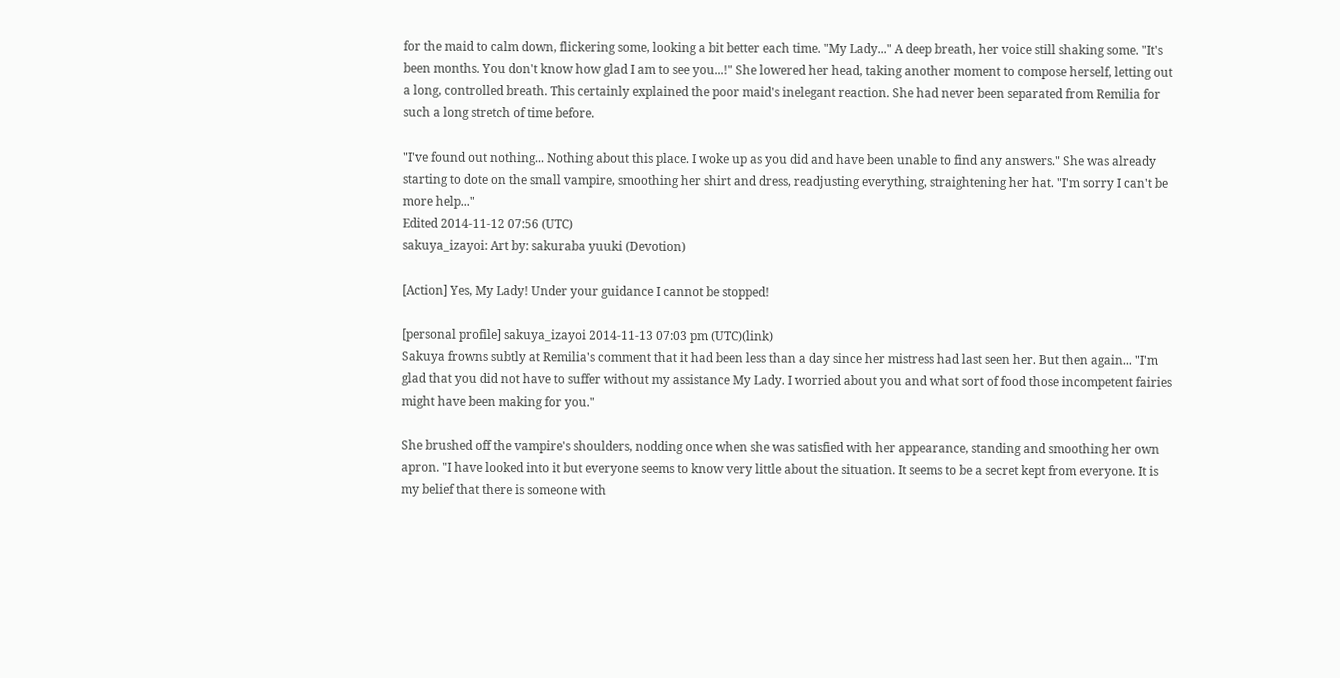for the maid to calm down, flickering some, looking a bit better each time. "My Lady..." A deep breath, her voice still shaking some. "It's been months. You don't know how glad I am to see you...!" She lowered her head, taking another moment to compose herself, letting out a long, controlled breath. This certainly explained the poor maid's inelegant reaction. She had never been separated from Remilia for such a long stretch of time before.

"I've found out nothing... Nothing about this place. I woke up as you did and have been unable to find any answers." She was already starting to dote on the small vampire, smoothing her shirt and dress, readjusting everything, straightening her hat. "I'm sorry I can't be more help..."
Edited 2014-11-12 07:56 (UTC)
sakuya_izayoi: Art by: sakuraba yuuki (Devotion)

[Action] Yes, My Lady! Under your guidance I cannot be stopped!

[personal profile] sakuya_izayoi 2014-11-13 07:03 pm (UTC)(link)
Sakuya frowns subtly at Remilia's comment that it had been less than a day since her mistress had last seen her. But then again... "I'm glad that you did not have to suffer without my assistance My Lady. I worried about you and what sort of food those incompetent fairies might have been making for you."

She brushed off the vampire's shoulders, nodding once when she was satisfied with her appearance, standing and smoothing her own apron. "I have looked into it but everyone seems to know very little about the situation. It seems to be a secret kept from everyone. It is my belief that there is someone with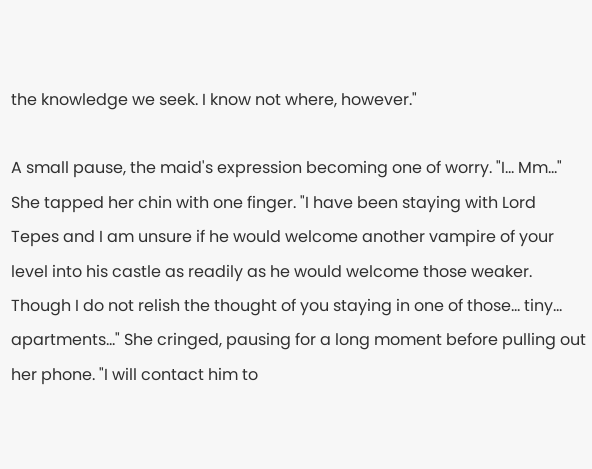the knowledge we seek. I know not where, however."

A small pause, the maid's expression becoming one of worry. "I... Mm..." She tapped her chin with one finger. "I have been staying with Lord Tepes and I am unsure if he would welcome another vampire of your level into his castle as readily as he would welcome those weaker. Though I do not relish the thought of you staying in one of those... tiny... apartments..." She cringed, pausing for a long moment before pulling out her phone. "I will contact him to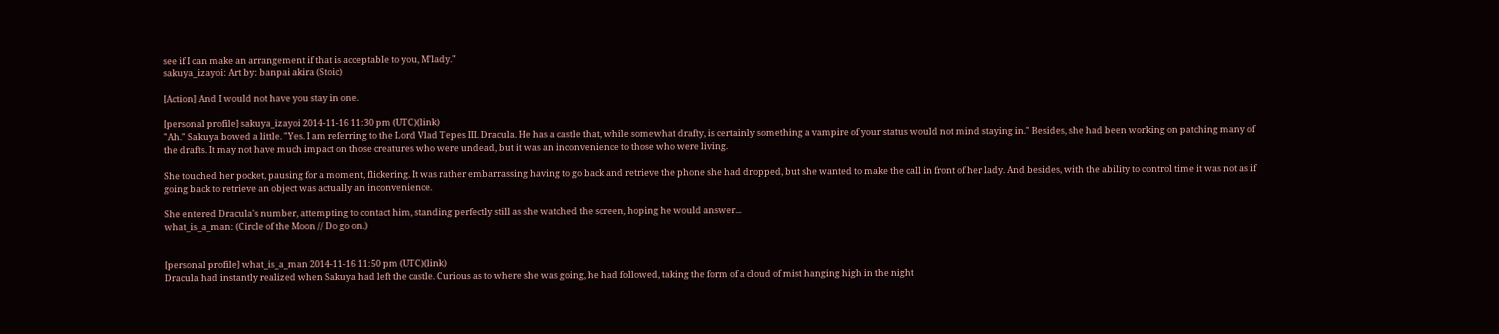see if I can make an arrangement if that is acceptable to you, M'lady."
sakuya_izayoi: Art by: banpai akira (Stoic)

[Action] And I would not have you stay in one.

[personal profile] sakuya_izayoi 2014-11-16 11:30 pm (UTC)(link)
"Ah." Sakuya bowed a little. "Yes. I am referring to the Lord Vlad Tepes III. Dracula. He has a castle that, while somewhat drafty, is certainly something a vampire of your status would not mind staying in." Besides, she had been working on patching many of the drafts. It may not have much impact on those creatures who were undead, but it was an inconvenience to those who were living.

She touched her pocket, pausing for a moment, flickering. It was rather embarrassing having to go back and retrieve the phone she had dropped, but she wanted to make the call in front of her lady. And besides, with the ability to control time it was not as if going back to retrieve an object was actually an inconvenience.

She entered Dracula's number, attempting to contact him, standing perfectly still as she watched the screen, hoping he would answer...
what_is_a_man: (Circle of the Moon // Do go on.)


[personal profile] what_is_a_man 2014-11-16 11:50 pm (UTC)(link)
Dracula had instantly realized when Sakuya had left the castle. Curious as to where she was going, he had followed, taking the form of a cloud of mist hanging high in the night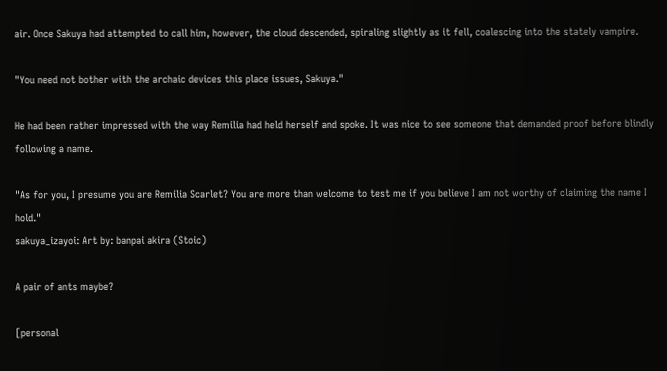air. Once Sakuya had attempted to call him, however, the cloud descended, spiraling slightly as it fell, coalescing into the stately vampire.

"You need not bother with the archaic devices this place issues, Sakuya."

He had been rather impressed with the way Remilia had held herself and spoke. It was nice to see someone that demanded proof before blindly following a name.

"As for you, I presume you are Remilia Scarlet? You are more than welcome to test me if you believe I am not worthy of claiming the name I hold."
sakuya_izayoi: Art by: banpai akira (Stoic)

A pair of ants maybe?

[personal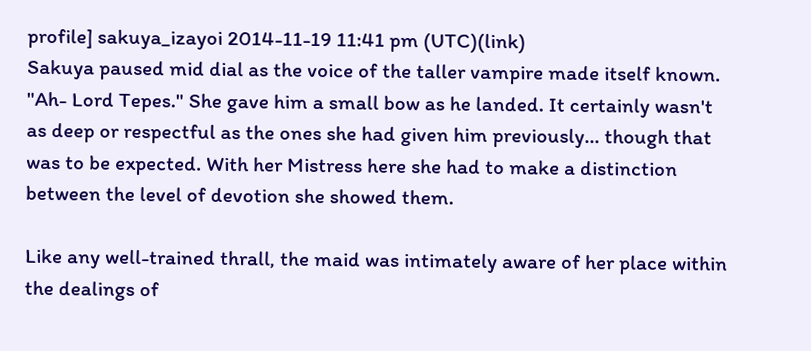profile] sakuya_izayoi 2014-11-19 11:41 pm (UTC)(link)
Sakuya paused mid dial as the voice of the taller vampire made itself known. "Ah- Lord Tepes." She gave him a small bow as he landed. It certainly wasn't as deep or respectful as the ones she had given him previously... though that was to be expected. With her Mistress here she had to make a distinction between the level of devotion she showed them.

Like any well-trained thrall, the maid was intimately aware of her place within the dealings of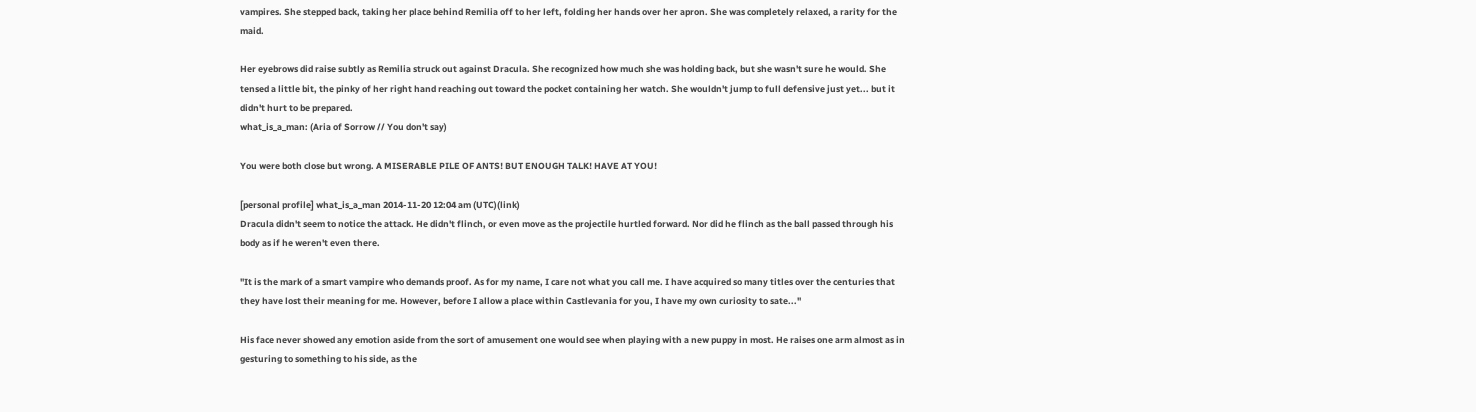vampires. She stepped back, taking her place behind Remilia off to her left, folding her hands over her apron. She was completely relaxed, a rarity for the maid.

Her eyebrows did raise subtly as Remilia struck out against Dracula. She recognized how much she was holding back, but she wasn't sure he would. She tensed a little bit, the pinky of her right hand reaching out toward the pocket containing her watch. She wouldn't jump to full defensive just yet... but it didn't hurt to be prepared.
what_is_a_man: (Aria of Sorrow // You don't say)

You were both close but wrong. A MISERABLE PILE OF ANTS! BUT ENOUGH TALK! HAVE AT YOU!

[personal profile] what_is_a_man 2014-11-20 12:04 am (UTC)(link)
Dracula didn't seem to notice the attack. He didn't flinch, or even move as the projectile hurtled forward. Nor did he flinch as the ball passed through his body as if he weren't even there.

"It is the mark of a smart vampire who demands proof. As for my name, I care not what you call me. I have acquired so many titles over the centuries that they have lost their meaning for me. However, before I allow a place within Castlevania for you, I have my own curiosity to sate..."

His face never showed any emotion aside from the sort of amusement one would see when playing with a new puppy in most. He raises one arm almost as in gesturing to something to his side, as the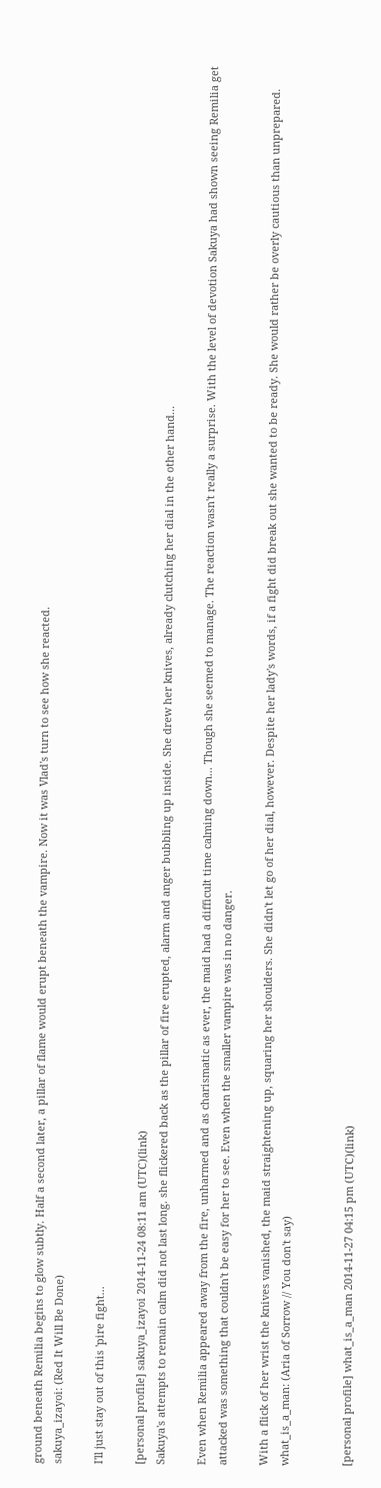ground beneath Remilia begins to glow subtly. Half a second later, a pillar of flame would erupt beneath the vampire. Now it was Vlad's turn to see how she reacted.
sakuya_izayoi: (Red It Will Be Done)

I'll just stay out of this 'pire fight...

[personal profile] sakuya_izayoi 2014-11-24 08:11 am (UTC)(link)
Sakuya's attempts to remain calm did not last long. she flickered back as the pillar of fire erupted, alarm and anger bubbling up inside. She drew her knives, already clutching her dial in the other hand...

Even when Remilia appeared away from the fire, unharmed and as charismatic as ever, the maid had a difficult time calming down... Though she seemed to manage. The reaction wasn't really a surprise. With the level of devotion Sakuya had shown seeing Remilia get attacked was something that couldn't be easy for her to see. Even when the smaller vampire was in no danger.

With a flick of her wrist the knives vanished, the maid straightening up, squaring her shoulders. She didn't let go of her dial, however. Despite her lady's words, if a fight did break out she wanted to be ready. She would rather be overly cautious than unprepared.
what_is_a_man: (Aria of Sorrow // You don't say)


[personal profile] what_is_a_man 2014-11-27 04:15 pm (UTC)(link)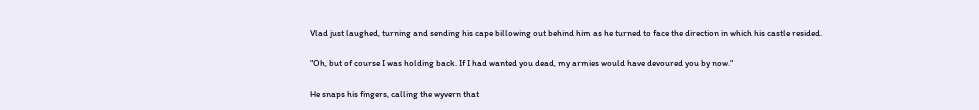Vlad just laughed, turning and sending his cape billowing out behind him as he turned to face the direction in which his castle resided.

"Oh, but of course I was holding back. If I had wanted you dead, my armies would have devoured you by now."

He snaps his fingers, calling the wyvern that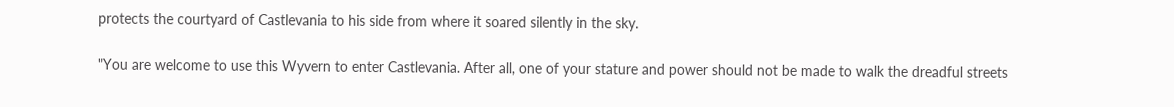protects the courtyard of Castlevania to his side from where it soared silently in the sky.

"You are welcome to use this Wyvern to enter Castlevania. After all, one of your stature and power should not be made to walk the dreadful streets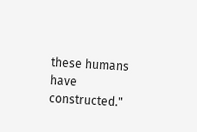these humans have constructed."